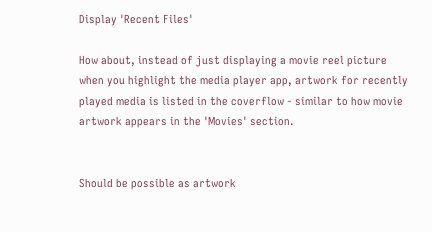Display 'Recent Files'

How about, instead of just displaying a movie reel picture when you highlight the media player app, artwork for recently played media is listed in the coverflow - similar to how movie artwork appears in the 'Movies' section.


Should be possible as artwork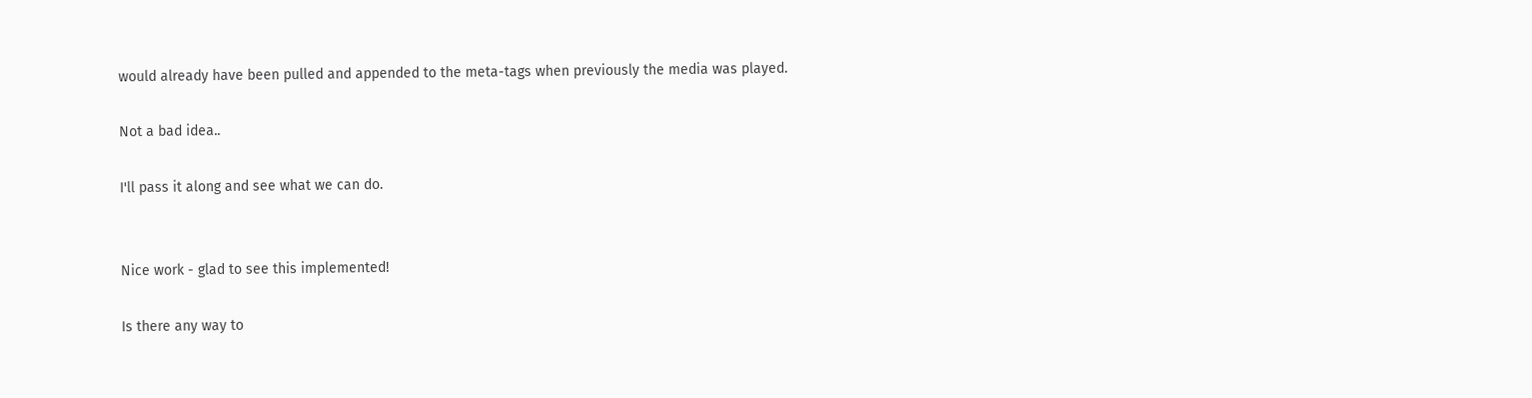would already have been pulled and appended to the meta-tags when previously the media was played.

Not a bad idea..

I'll pass it along and see what we can do.


Nice work - glad to see this implemented!

Is there any way to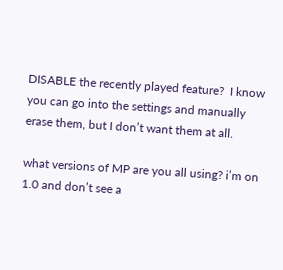DISABLE the recently played feature?  I know you can go into the settings and manually erase them, but I don’t want them at all.

what versions of MP are you all using? i’m on 1.0 and don’t see a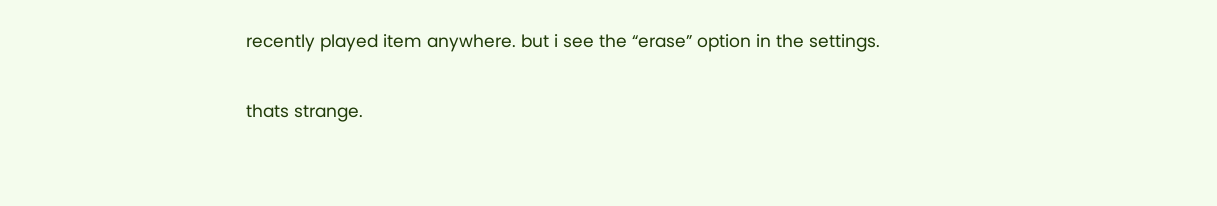recently played item anywhere. but i see the “erase” option in the settings.

thats strange.